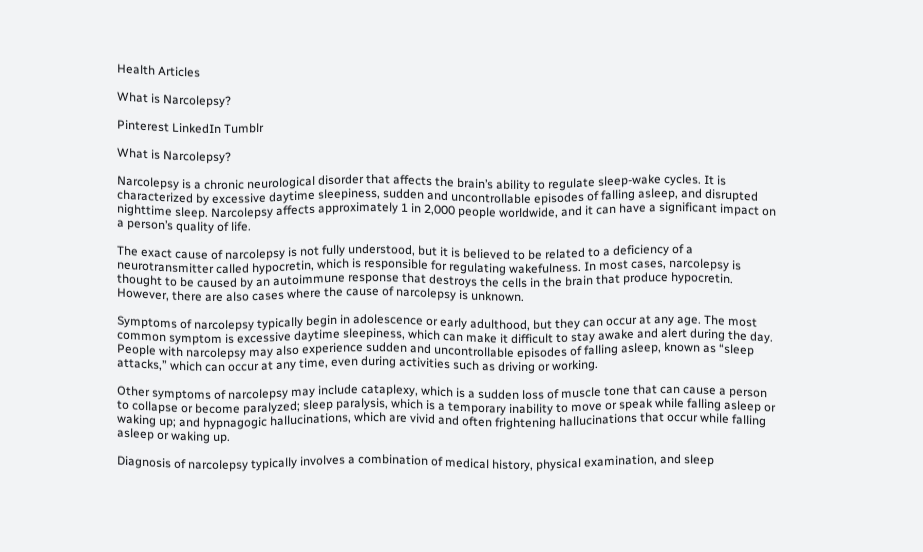Health Articles

What is Narcolepsy?

Pinterest LinkedIn Tumblr

What is Narcolepsy?

Narcolepsy is a chronic neurological disorder that affects the brain’s ability to regulate sleep-wake cycles. It is characterized by excessive daytime sleepiness, sudden and uncontrollable episodes of falling asleep, and disrupted nighttime sleep. Narcolepsy affects approximately 1 in 2,000 people worldwide, and it can have a significant impact on a person’s quality of life.

The exact cause of narcolepsy is not fully understood, but it is believed to be related to a deficiency of a neurotransmitter called hypocretin, which is responsible for regulating wakefulness. In most cases, narcolepsy is thought to be caused by an autoimmune response that destroys the cells in the brain that produce hypocretin. However, there are also cases where the cause of narcolepsy is unknown.

Symptoms of narcolepsy typically begin in adolescence or early adulthood, but they can occur at any age. The most common symptom is excessive daytime sleepiness, which can make it difficult to stay awake and alert during the day. People with narcolepsy may also experience sudden and uncontrollable episodes of falling asleep, known as “sleep attacks,” which can occur at any time, even during activities such as driving or working.

Other symptoms of narcolepsy may include cataplexy, which is a sudden loss of muscle tone that can cause a person to collapse or become paralyzed; sleep paralysis, which is a temporary inability to move or speak while falling asleep or waking up; and hypnagogic hallucinations, which are vivid and often frightening hallucinations that occur while falling asleep or waking up.

Diagnosis of narcolepsy typically involves a combination of medical history, physical examination, and sleep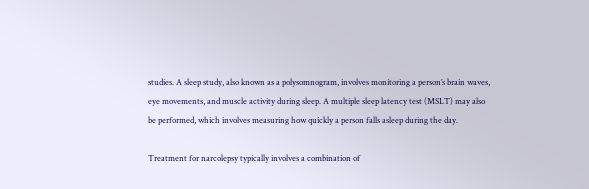studies. A sleep study, also known as a polysomnogram, involves monitoring a person’s brain waves, eye movements, and muscle activity during sleep. A multiple sleep latency test (MSLT) may also be performed, which involves measuring how quickly a person falls asleep during the day.

Treatment for narcolepsy typically involves a combination of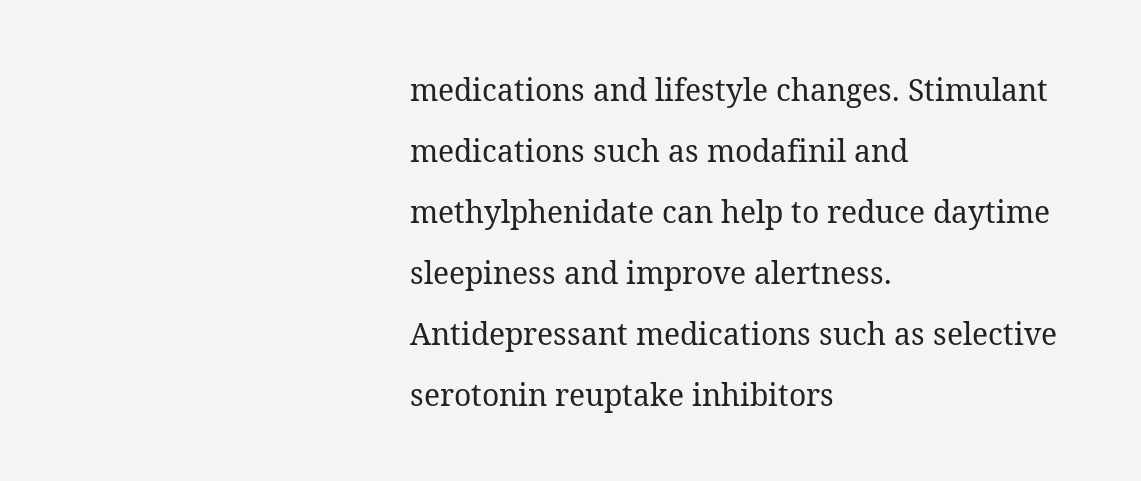medications and lifestyle changes. Stimulant medications such as modafinil and methylphenidate can help to reduce daytime sleepiness and improve alertness. Antidepressant medications such as selective serotonin reuptake inhibitors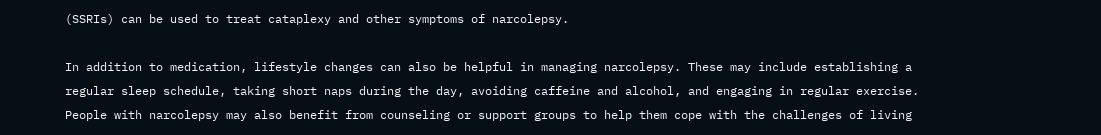(SSRIs) can be used to treat cataplexy and other symptoms of narcolepsy.

In addition to medication, lifestyle changes can also be helpful in managing narcolepsy. These may include establishing a regular sleep schedule, taking short naps during the day, avoiding caffeine and alcohol, and engaging in regular exercise. People with narcolepsy may also benefit from counseling or support groups to help them cope with the challenges of living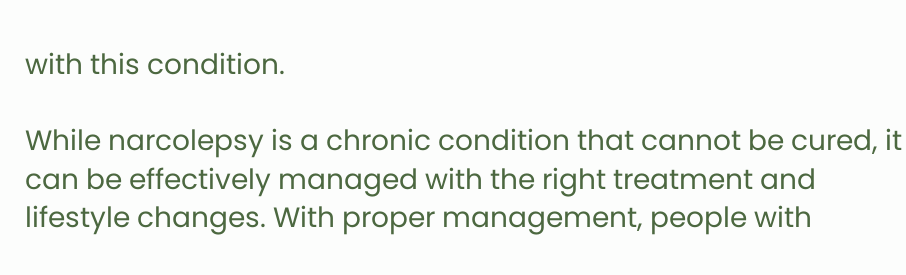with this condition.

While narcolepsy is a chronic condition that cannot be cured, it can be effectively managed with the right treatment and lifestyle changes. With proper management, people with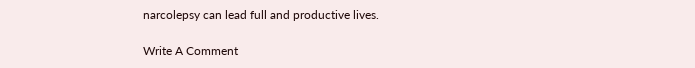narcolepsy can lead full and productive lives.

Write A Comment